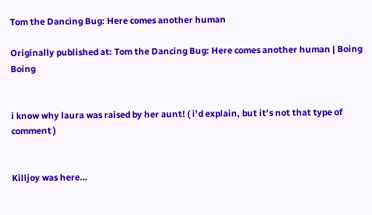Tom the Dancing Bug: Here comes another human

Originally published at: Tom the Dancing Bug: Here comes another human | Boing Boing


i know why laura was raised by her aunt! ( i’d explain, but it’s not that type of comment )


Killjoy was here…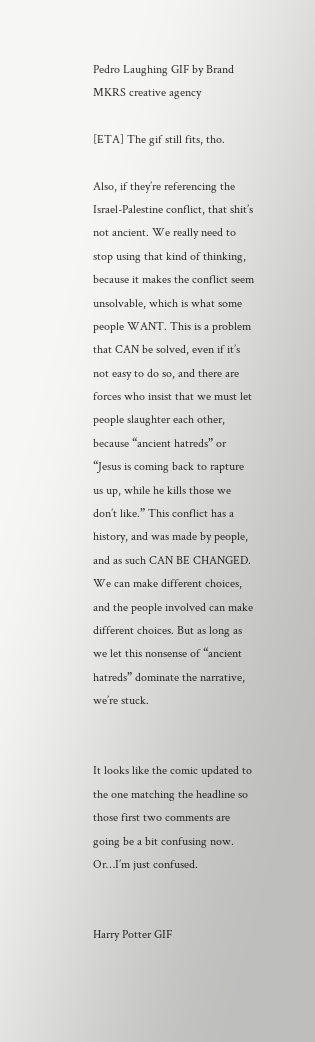Pedro Laughing GIF by Brand MKRS creative agency

[ETA] The gif still fits, tho.

Also, if they’re referencing the Israel-Palestine conflict, that shit’s not ancient. We really need to stop using that kind of thinking, because it makes the conflict seem unsolvable, which is what some people WANT. This is a problem that CAN be solved, even if it’s not easy to do so, and there are forces who insist that we must let people slaughter each other, because “ancient hatreds” or “Jesus is coming back to rapture us up, while he kills those we don’t like.” This conflict has a history, and was made by people, and as such CAN BE CHANGED. We can make different choices, and the people involved can make different choices. But as long as we let this nonsense of “ancient hatreds” dominate the narrative, we’re stuck.


It looks like the comic updated to the one matching the headline so those first two comments are going be a bit confusing now. Or…I’m just confused.


Harry Potter GIF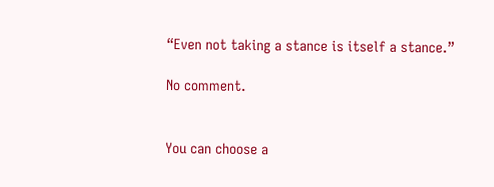“Even not taking a stance is itself a stance.”

No comment.


You can choose a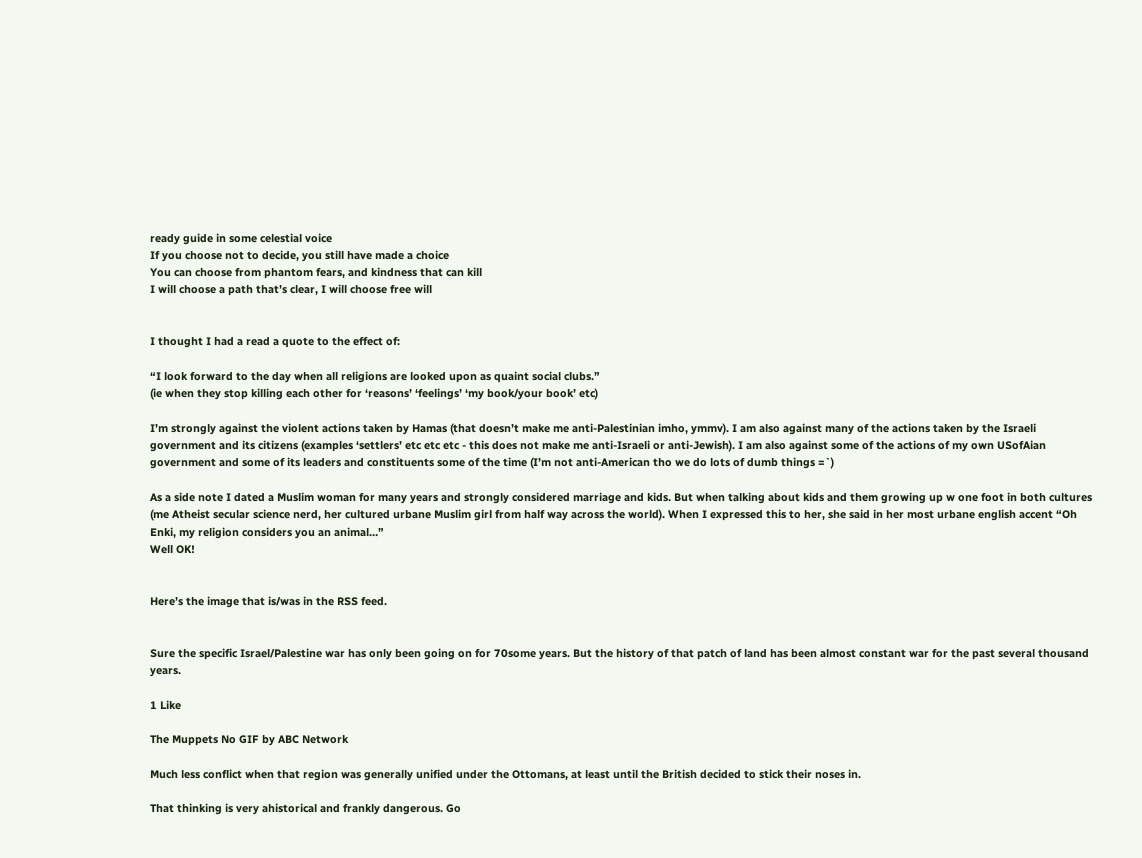ready guide in some celestial voice
If you choose not to decide, you still have made a choice
You can choose from phantom fears, and kindness that can kill
I will choose a path that’s clear, I will choose free will


I thought I had a read a quote to the effect of:

“I look forward to the day when all religions are looked upon as quaint social clubs.”
(ie when they stop killing each other for ‘reasons’ ‘feelings’ ‘my book/your book’ etc)

I’m strongly against the violent actions taken by Hamas (that doesn’t make me anti-Palestinian imho, ymmv). I am also against many of the actions taken by the Israeli government and its citizens (examples ‘settlers’ etc etc etc - this does not make me anti-Israeli or anti-Jewish). I am also against some of the actions of my own USofAian government and some of its leaders and constituents some of the time (I’m not anti-American tho we do lots of dumb things =`)

As a side note I dated a Muslim woman for many years and strongly considered marriage and kids. But when talking about kids and them growing up w one foot in both cultures (me Atheist secular science nerd, her cultured urbane Muslim girl from half way across the world). When I expressed this to her, she said in her most urbane english accent “Oh Enki, my religion considers you an animal…”
Well OK!


Here’s the image that is/was in the RSS feed.


Sure the specific Israel/Palestine war has only been going on for 70some years. But the history of that patch of land has been almost constant war for the past several thousand years.

1 Like

The Muppets No GIF by ABC Network

Much less conflict when that region was generally unified under the Ottomans, at least until the British decided to stick their noses in.

That thinking is very ahistorical and frankly dangerous. Go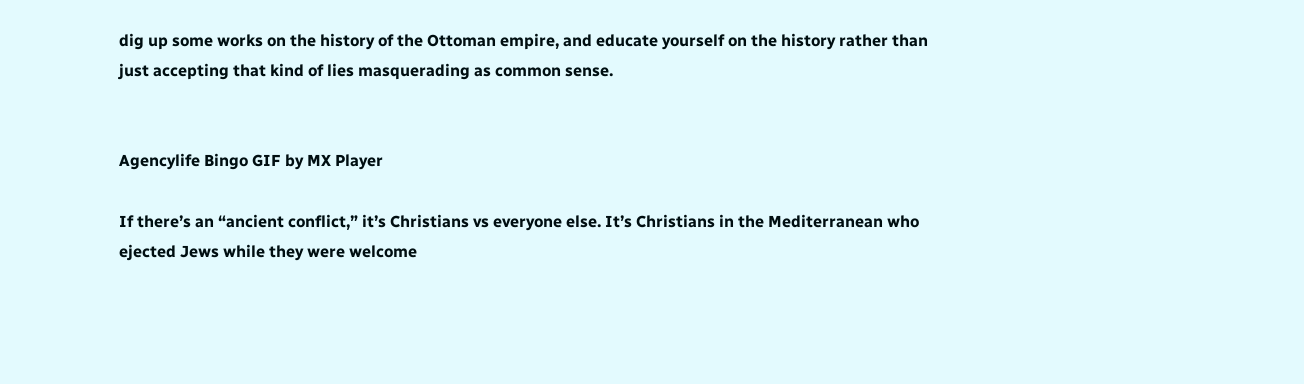dig up some works on the history of the Ottoman empire, and educate yourself on the history rather than just accepting that kind of lies masquerading as common sense.


Agencylife Bingo GIF by MX Player

If there’s an “ancient conflict,” it’s Christians vs everyone else. It’s Christians in the Mediterranean who ejected Jews while they were welcome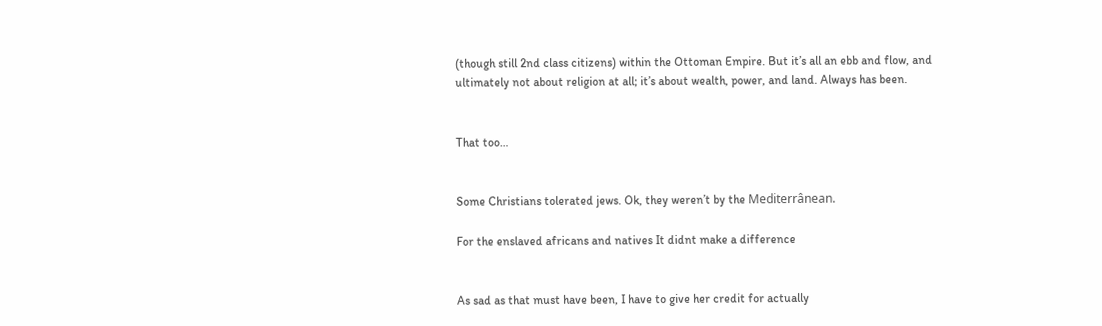(though still 2nd class citizens) within the Ottoman Empire. But it’s all an ebb and flow, and ultimately not about religion at all; it’s about wealth, power, and land. Always has been.


That too…


Some Christians tolerated jews. Ok, they weren’t by the Mediterrânean.

For the enslaved africans and natives It didnt make a difference


As sad as that must have been, I have to give her credit for actually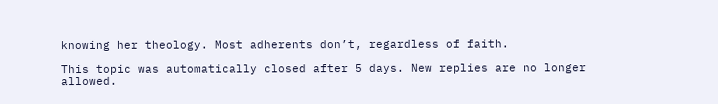knowing her theology. Most adherents don’t, regardless of faith.

This topic was automatically closed after 5 days. New replies are no longer allowed.